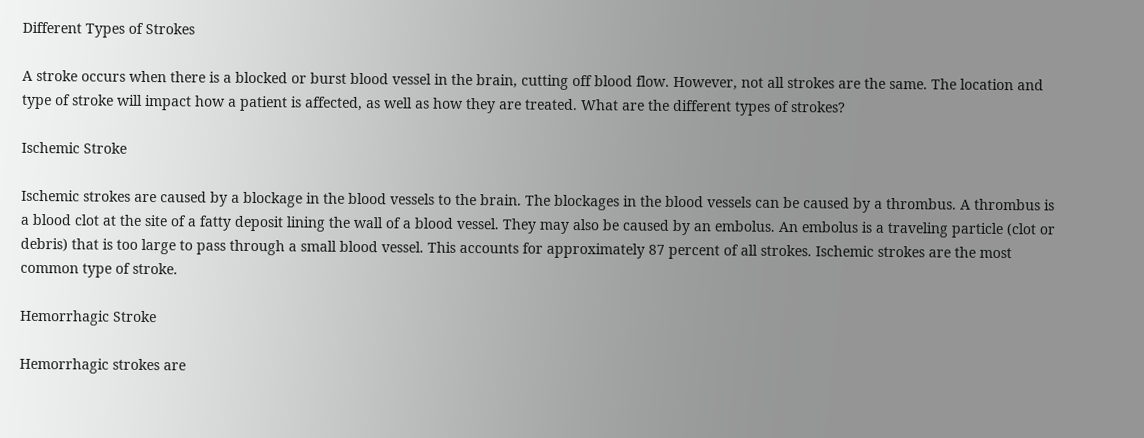Different Types of Strokes

A stroke occurs when there is a blocked or burst blood vessel in the brain, cutting off blood flow. However, not all strokes are the same. The location and type of stroke will impact how a patient is affected, as well as how they are treated. What are the different types of strokes?

Ischemic Stroke

Ischemic strokes are caused by a blockage in the blood vessels to the brain. The blockages in the blood vessels can be caused by a thrombus. A thrombus is a blood clot at the site of a fatty deposit lining the wall of a blood vessel. They may also be caused by an embolus. An embolus is a traveling particle (clot or debris) that is too large to pass through a small blood vessel. This accounts for approximately 87 percent of all strokes. Ischemic strokes are the most common type of stroke.

Hemorrhagic Stroke

Hemorrhagic strokes are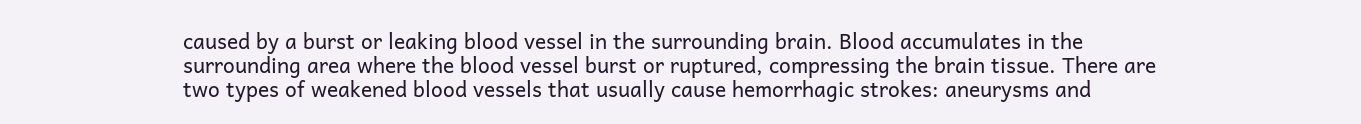caused by a burst or leaking blood vessel in the surrounding brain. Blood accumulates in the surrounding area where the blood vessel burst or ruptured, compressing the brain tissue. There are two types of weakened blood vessels that usually cause hemorrhagic strokes: aneurysms and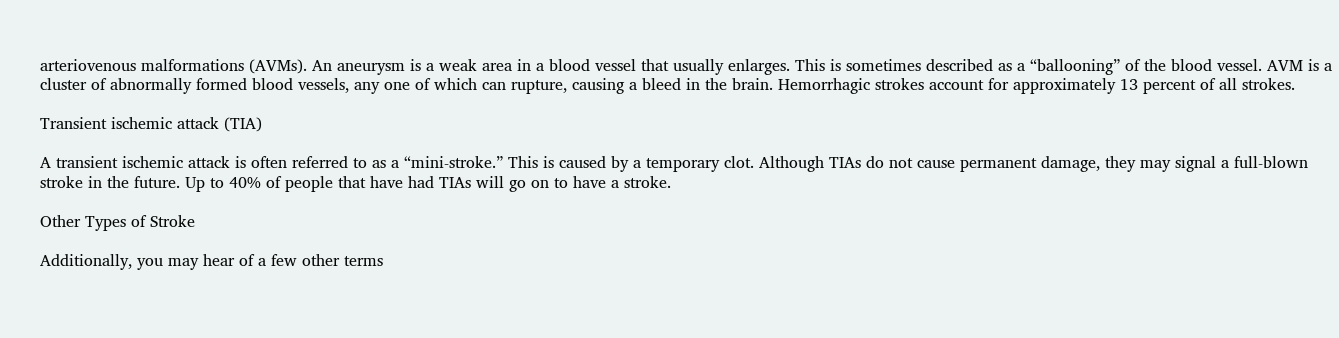arteriovenous malformations (AVMs). An aneurysm is a weak area in a blood vessel that usually enlarges. This is sometimes described as a “ballooning” of the blood vessel. AVM is a cluster of abnormally formed blood vessels, any one of which can rupture, causing a bleed in the brain. Hemorrhagic strokes account for approximately 13 percent of all strokes.

Transient ischemic attack (TIA)

A transient ischemic attack is often referred to as a “mini-stroke.” This is caused by a temporary clot. Although TIAs do not cause permanent damage, they may signal a full-blown stroke in the future. Up to 40% of people that have had TIAs will go on to have a stroke.

Other Types of Stroke

Additionally, you may hear of a few other terms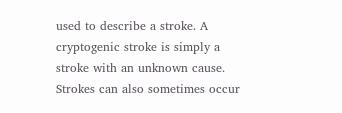used to describe a stroke. A cryptogenic stroke is simply a stroke with an unknown cause. Strokes can also sometimes occur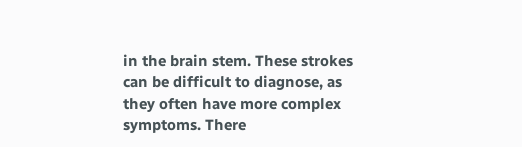in the brain stem. These strokes can be difficult to diagnose, as they often have more complex symptoms. There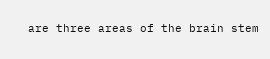are three areas of the brain stem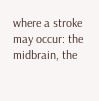where a stroke may occur: the midbrain, the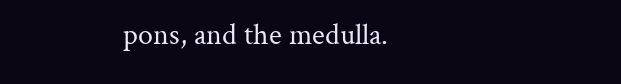pons, and the medulla.